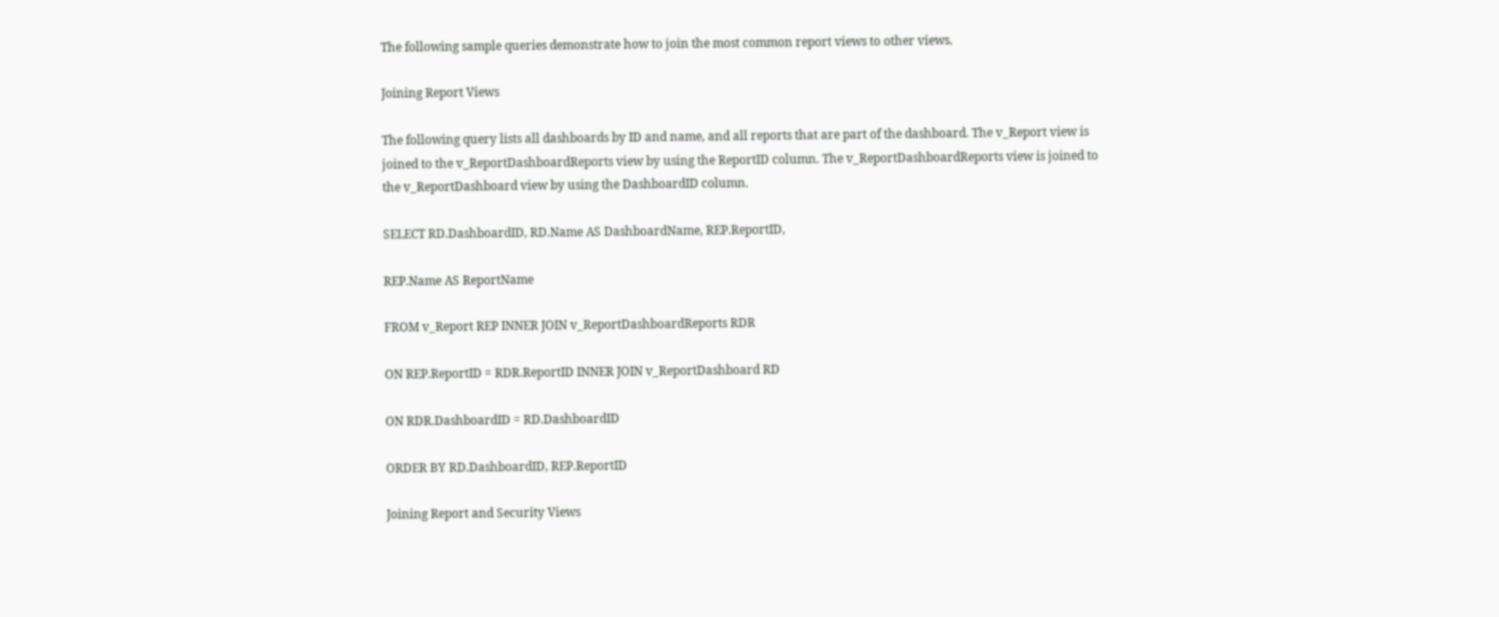The following sample queries demonstrate how to join the most common report views to other views.

Joining Report Views

The following query lists all dashboards by ID and name, and all reports that are part of the dashboard. The v_Report view is joined to the v_ReportDashboardReports view by using the ReportID column. The v_ReportDashboardReports view is joined to the v_ReportDashboard view by using the DashboardID column.

SELECT RD.DashboardID, RD.Name AS DashboardName, REP.ReportID,

REP.Name AS ReportName

FROM v_Report REP INNER JOIN v_ReportDashboardReports RDR

ON REP.ReportID = RDR.ReportID INNER JOIN v_ReportDashboard RD

ON RDR.DashboardID = RD.DashboardID

ORDER BY RD.DashboardID, REP.ReportID

Joining Report and Security Views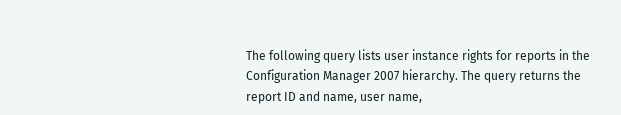The following query lists user instance rights for reports in the Configuration Manager 2007 hierarchy. The query returns the report ID and name, user name,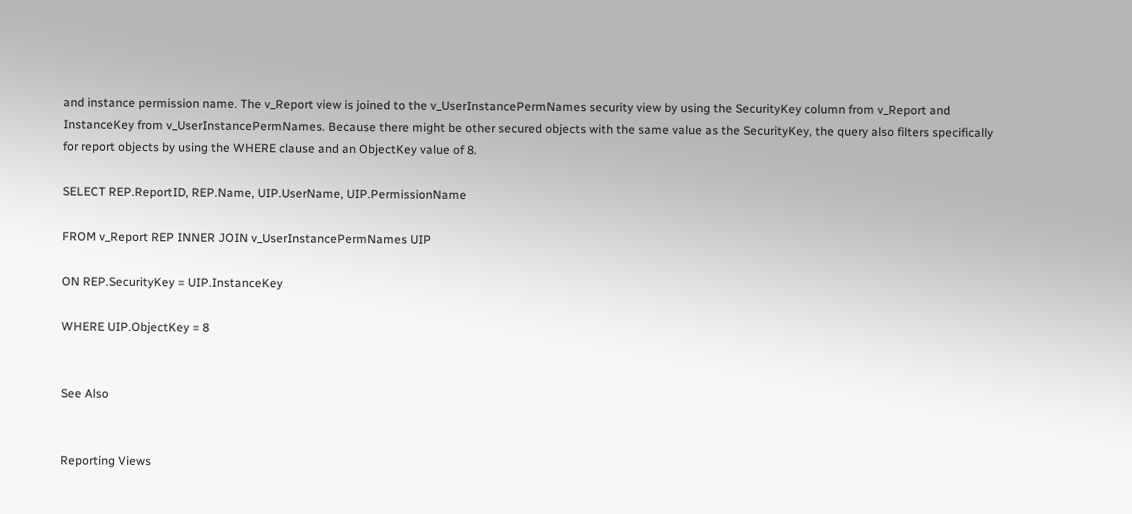and instance permission name. The v_Report view is joined to the v_UserInstancePermNames security view by using the SecurityKey column from v_Report and InstanceKey from v_UserInstancePermNames. Because there might be other secured objects with the same value as the SecurityKey, the query also filters specifically for report objects by using the WHERE clause and an ObjectKey value of 8.

SELECT REP.ReportID, REP.Name, UIP.UserName, UIP.PermissionName

FROM v_Report REP INNER JOIN v_UserInstancePermNames UIP

ON REP.SecurityKey = UIP.InstanceKey

WHERE UIP.ObjectKey = 8


See Also


Reporting Views